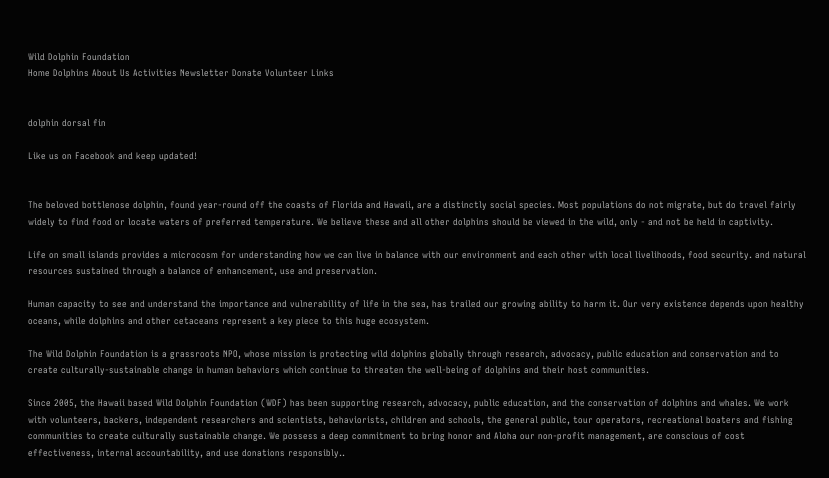Wild Dolphin Foundation
Home Dolphins About Us Activities Newsletter Donate Volunteer Links


dolphin dorsal fin

Like us on Facebook and keep updated!


The beloved bottlenose dolphin, found year-round off the coasts of Florida and Hawaii, are a distinctly social species. Most populations do not migrate, but do travel fairly widely to find food or locate waters of preferred temperature. We believe these and all other dolphins should be viewed in the wild, only - and not be held in captivity.

Life on small islands provides a microcosm for understanding how we can live in balance with our environment and each other with local livelihoods, food security. and natural resources sustained through a balance of enhancement, use and preservation.

Human capacity to see and understand the importance and vulnerability of life in the sea, has trailed our growing ability to harm it. Our very existence depends upon healthy oceans, while dolphins and other cetaceans represent a key piece to this huge ecosystem.

The Wild Dolphin Foundation is a grassroots NPO, whose mission is protecting wild dolphins globally through research, advocacy, public education and conservation and to create culturally-sustainable change in human behaviors which continue to threaten the well-being of dolphins and their host communities.

Since 2005, the Hawaii based Wild Dolphin Foundation (WDF) has been supporting research, advocacy, public education, and the conservation of dolphins and whales. We work with volunteers, backers, independent researchers and scientists, behaviorists, children and schools, the general public, tour operators, recreational boaters and fishing communities to create culturally sustainable change. We possess a deep commitment to bring honor and Aloha our non-profit management, are conscious of cost effectiveness, internal accountability, and use donations responsibly..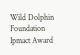Wild Dolphin Foundation Ipmact Award